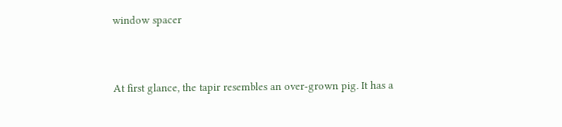window spacer


At first glance, the tapir resembles an over-grown pig. It has a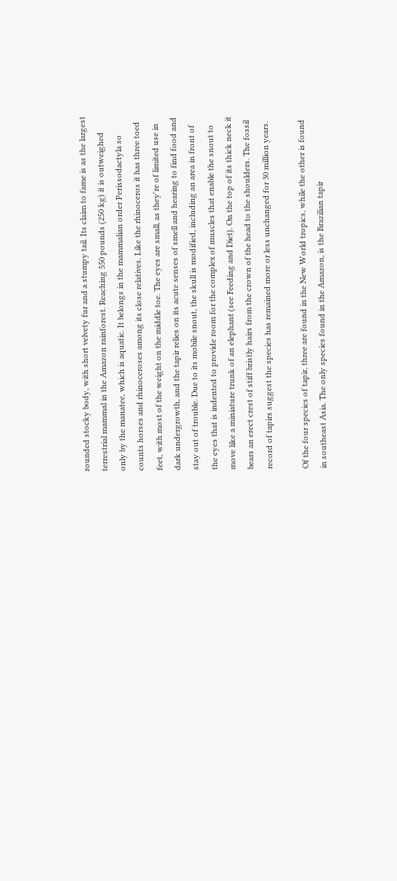rounded stocky body, with short velvety fur and a stumpy tail. Its claim to fame is as the largest terrestrial mammal in the Amazon rainforest. Reaching 550 pounds (250 kg) it is outweighed only by the manatee, which is aquatic. It belongs in the mammalian order Perissodactyla so counts horses and rhinoceroses among its close relatives. Like the rhinoceros it has three toed feet, with most of the weight on the middle toe. The eyes are small, as they're of limited use in dark undergrowth, and the tapir relies on its acute senses of smell and hearing to find food and stay out of trouble. Due to its mobile snout, the skull is modified, including an area in front of the eyes that is indented to provide room for the complex of muscles that enable the snout to move like a miniature trunk of an elephant (see Feeding and Diet). On the top of its thick neck it bears an erect crest of stiff bristly hairs from the crown of the head to the shoulders. The fossil record of tapirs suggest the species has remained more or less unchanged for 30 million years.

Of the four species of tapir, three are found in the New World tropics, while the other is found in southeast Asia. The only species found in the Amazon, is the Brazilian tapir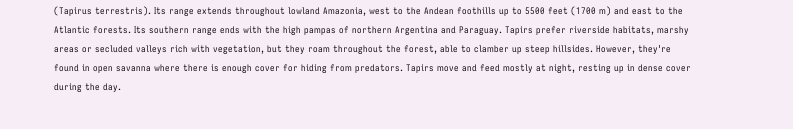(Tapirus terrestris). Its range extends throughout lowland Amazonia, west to the Andean foothills up to 5500 feet (1700 m) and east to the Atlantic forests. Its southern range ends with the high pampas of northern Argentina and Paraguay. Tapirs prefer riverside habitats, marshy areas or secluded valleys rich with vegetation, but they roam throughout the forest, able to clamber up steep hillsides. However, they're found in open savanna where there is enough cover for hiding from predators. Tapirs move and feed mostly at night, resting up in dense cover during the day.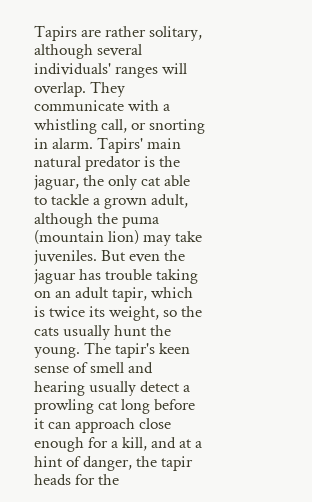Tapirs are rather solitary, although several individuals' ranges will overlap. They communicate with a whistling call, or snorting in alarm. Tapirs' main natural predator is the jaguar, the only cat able to tackle a grown adult, although the puma (mountain lion) may take juveniles. But even the jaguar has trouble taking on an adult tapir, which is twice its weight, so the cats usually hunt the young. The tapir's keen sense of smell and hearing usually detect a prowling cat long before it can approach close enough for a kill, and at a hint of danger, the tapir heads for the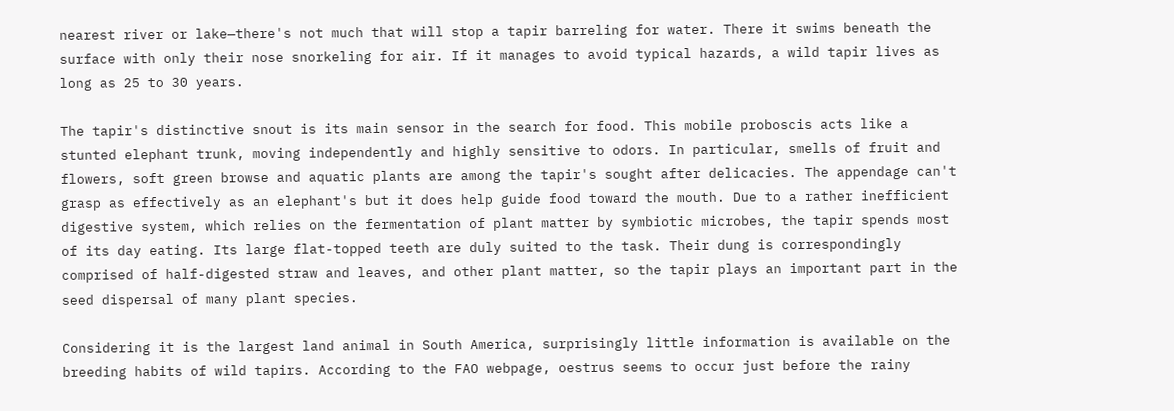nearest river or lake—there's not much that will stop a tapir barreling for water. There it swims beneath the surface with only their nose snorkeling for air. If it manages to avoid typical hazards, a wild tapir lives as long as 25 to 30 years.

The tapir's distinctive snout is its main sensor in the search for food. This mobile proboscis acts like a stunted elephant trunk, moving independently and highly sensitive to odors. In particular, smells of fruit and flowers, soft green browse and aquatic plants are among the tapir's sought after delicacies. The appendage can't grasp as effectively as an elephant's but it does help guide food toward the mouth. Due to a rather inefficient digestive system, which relies on the fermentation of plant matter by symbiotic microbes, the tapir spends most of its day eating. Its large flat-topped teeth are duly suited to the task. Their dung is correspondingly comprised of half-digested straw and leaves, and other plant matter, so the tapir plays an important part in the seed dispersal of many plant species.

Considering it is the largest land animal in South America, surprisingly little information is available on the breeding habits of wild tapirs. According to the FAO webpage, oestrus seems to occur just before the rainy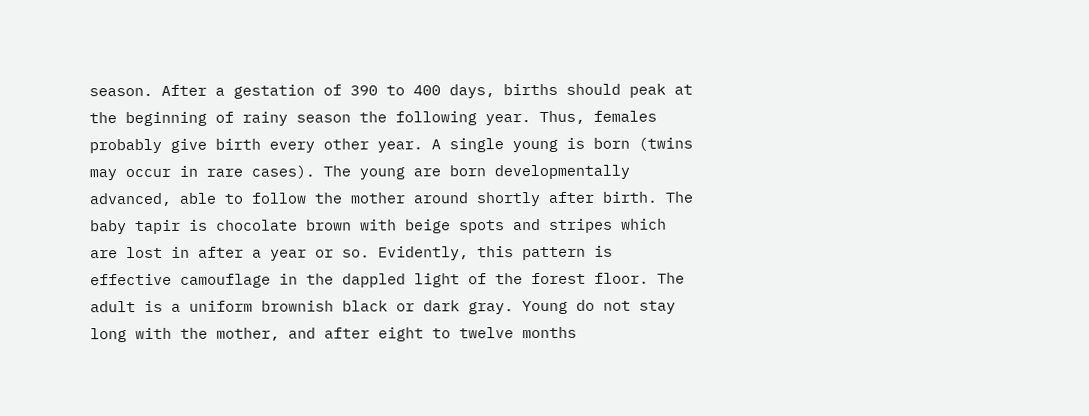season. After a gestation of 390 to 400 days, births should peak at the beginning of rainy season the following year. Thus, females probably give birth every other year. A single young is born (twins may occur in rare cases). The young are born developmentally advanced, able to follow the mother around shortly after birth. The baby tapir is chocolate brown with beige spots and stripes which are lost in after a year or so. Evidently, this pattern is effective camouflage in the dappled light of the forest floor. The adult is a uniform brownish black or dark gray. Young do not stay long with the mother, and after eight to twelve months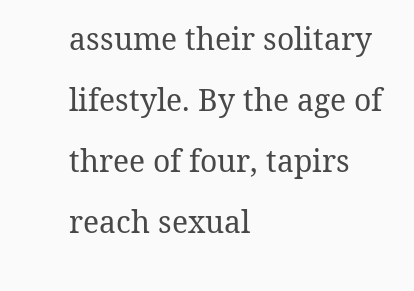assume their solitary lifestyle. By the age of three of four, tapirs reach sexual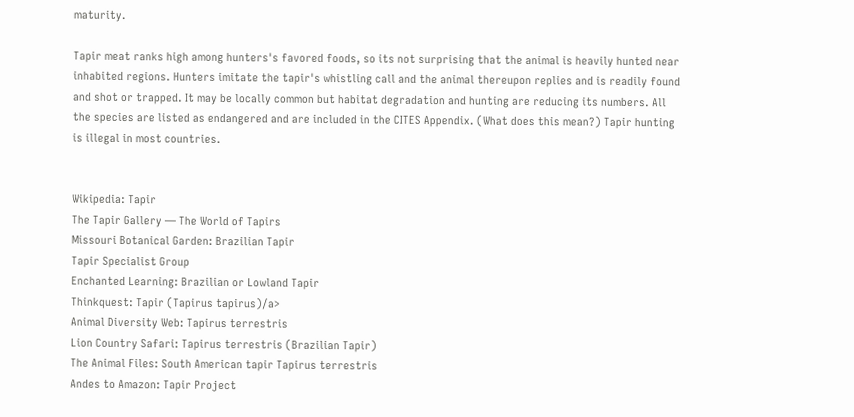maturity.

Tapir meat ranks high among hunters's favored foods, so its not surprising that the animal is heavily hunted near inhabited regions. Hunters imitate the tapir's whistling call and the animal thereupon replies and is readily found and shot or trapped. It may be locally common but habitat degradation and hunting are reducing its numbers. All the species are listed as endangered and are included in the CITES Appendix. (What does this mean?) Tapir hunting is illegal in most countries.


Wikipedia: Tapir
The Tapir Gallery — The World of Tapirs
Missouri Botanical Garden: Brazilian Tapir
Tapir Specialist Group
Enchanted Learning: Brazilian or Lowland Tapir
Thinkquest: Tapir (Tapirus tapirus)/a>
Animal Diversity Web: Tapirus terrestris
Lion Country Safari: Tapirus terrestris (Brazilian Tapir)
The Animal Files: South American tapir Tapirus terrestris
Andes to Amazon: Tapir Project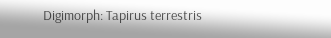Digimorph: Tapirus terrestris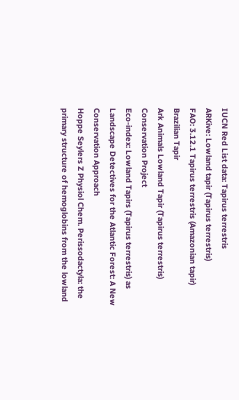IUCN Red List data: Tapirus terrestris
ARKive: Lowland tapir (Tapirus terrestris)
FAO: 3.12.1 Tapirus terrestris (Amazonian tapir) Brazilian Tapir
Ark Animals Lowland Tapir (Tapirus terrestris) Conservation Project
Eco-index: Lowland Tapirs (Tapirus terrestris) as Landscape Detectives for the Atlantic Forest: A New Conservation Approach
Hoppe Seylers Z Physiol Chem. Perissodactyla: the primary structure of hemoglobins from the lowland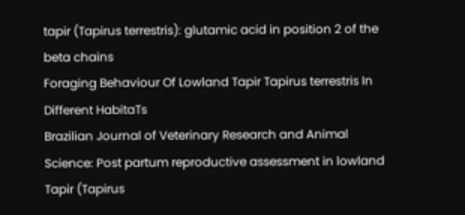tapir (Tapirus terrestris): glutamic acid in position 2 of the beta chains
Foraging Behaviour Of Lowland Tapir Tapirus terrestris In Different HabitaTs
Brazilian Journal of Veterinary Research and Animal Science: Post partum reproductive assessment in lowland Tapir (Tapirus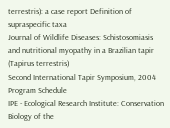terrestris): a case report Definition of supraspecific taxa
Journal of Wildlife Diseases: Schistosomiasis and nutritional myopathy in a Brazilian tapir (Tapirus terrestris)
Second International Tapir Symposium, 2004 Program Schedule
IPE - Ecological Research Institute: Conservation Biology of the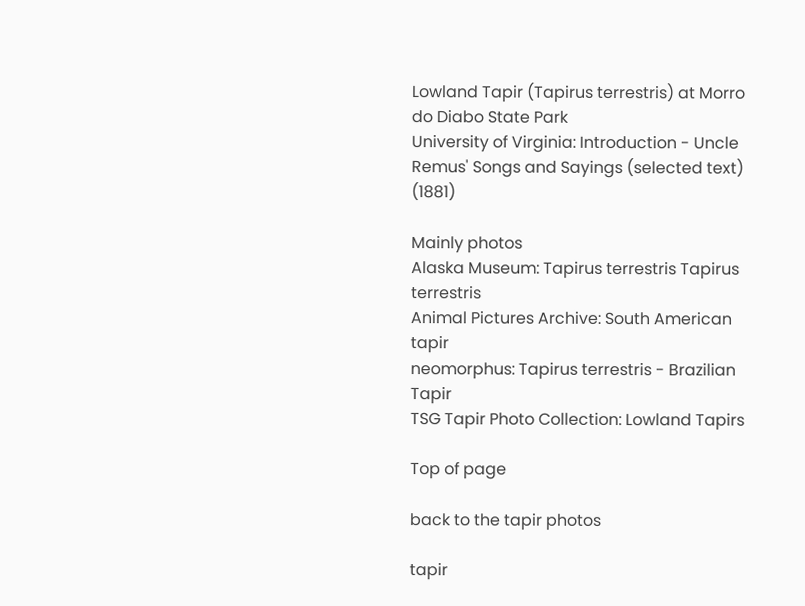Lowland Tapir (Tapirus terrestris) at Morro do Diabo State Park
University of Virginia: Introduction - Uncle Remus' Songs and Sayings (selected text) (1881)

Mainly photos
Alaska Museum: Tapirus terrestris Tapirus terrestris
Animal Pictures Archive: South American tapir
neomorphus: Tapirus terrestris - Brazilian Tapir
TSG Tapir Photo Collection: Lowland Tapirs

Top of page

back to the tapir photos

tapir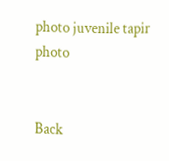photo juvenile tapir photo


Back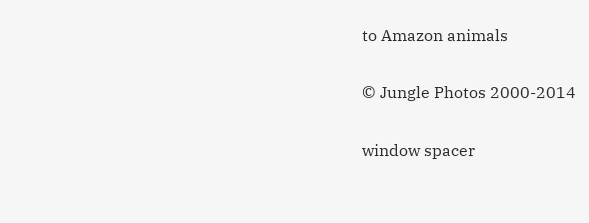to Amazon animals

© Jungle Photos 2000-2014

window spacer